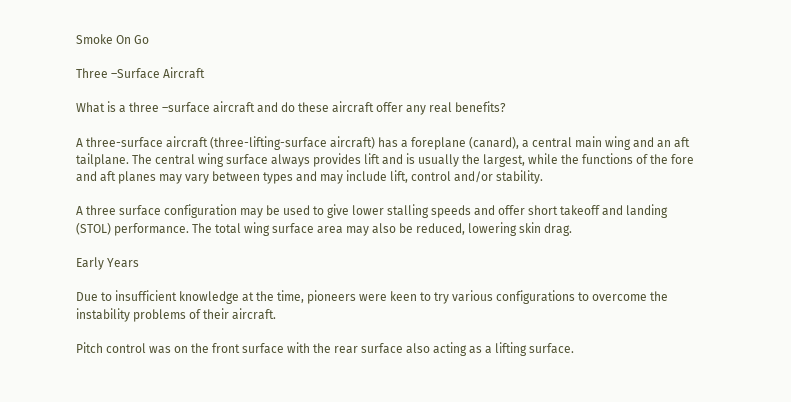Smoke On Go

Three –Surface Aircraft

What is a three –surface aircraft and do these aircraft offer any real benefits?

A three-surface aircraft (three-lifting-surface aircraft) has a foreplane (canard), a central main wing and an aft tailplane. The central wing surface always provides lift and is usually the largest, while the functions of the fore and aft planes may vary between types and may include lift, control and/or stability.

A three surface configuration may be used to give lower stalling speeds and offer short takeoff and landing (STOL) performance. The total wing surface area may also be reduced, lowering skin drag.

Early Years

Due to insufficient knowledge at the time, pioneers were keen to try various configurations to overcome the instability problems of their aircraft.

Pitch control was on the front surface with the rear surface also acting as a lifting surface.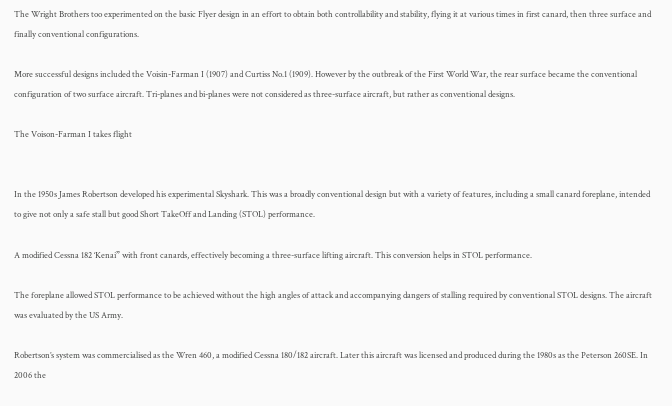The Wright Brothers too experimented on the basic Flyer design in an effort to obtain both controllability and stability, flying it at various times in first canard, then three surface and finally conventional configurations.

More successful designs included the Voisin-Farman I (1907) and Curtiss No.1 (1909). However by the outbreak of the First World War, the rear surface became the conventional configuration of two surface aircraft. Tri-planes and bi-planes were not considered as three-surface aircraft, but rather as conventional designs.

The Voison-Farman I takes flight


In the 1950s James Robertson developed his experimental Skyshark. This was a broadly conventional design but with a variety of features, including a small canard foreplane, intended to give not only a safe stall but good Short TakeOff and Landing (STOL) performance.

A modified Cessna 182 ‘Kenai” with front canards, effectively becoming a three-surface lifting aircraft. This conversion helps in STOL performance.

The foreplane allowed STOL performance to be achieved without the high angles of attack and accompanying dangers of stalling required by conventional STOL designs. The aircraft was evaluated by the US Army.

Robertson’s system was commercialised as the Wren 460, a modified Cessna 180/182 aircraft. Later this aircraft was licensed and produced during the 1980s as the Peterson 260SE. In 2006 the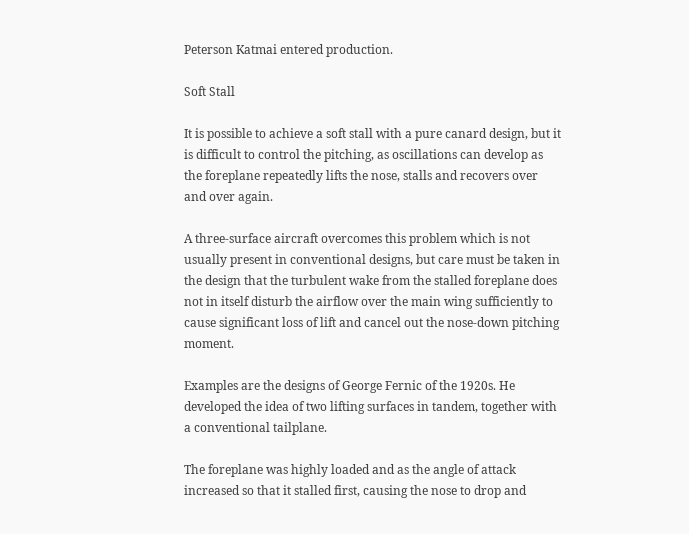Peterson Katmai entered production.

Soft Stall

It is possible to achieve a soft stall with a pure canard design, but it is difficult to control the pitching, as oscillations can develop as the foreplane repeatedly lifts the nose, stalls and recovers over and over again.

A three-surface aircraft overcomes this problem which is not usually present in conventional designs, but care must be taken in the design that the turbulent wake from the stalled foreplane does not in itself disturb the airflow over the main wing sufficiently to cause significant loss of lift and cancel out the nose-down pitching moment.

Examples are the designs of George Fernic of the 1920s. He developed the idea of two lifting surfaces in tandem, together with a conventional tailplane.

The foreplane was highly loaded and as the angle of attack increased so that it stalled first, causing the nose to drop and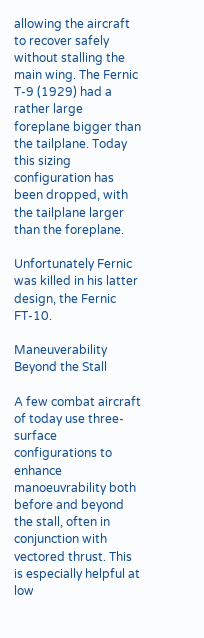allowing the aircraft to recover safely without stalling the main wing. The Fernic T-9 (1929) had a rather large foreplane bigger than the tailplane. Today this sizing configuration has been dropped, with the tailplane larger than the foreplane.

Unfortunately Fernic was killed in his latter design, the Fernic FT-10.

Maneuverability Beyond the Stall

A few combat aircraft of today use three-surface configurations to enhance manoeuvrability both before and beyond the stall, often in conjunction with vectored thrust. This is especially helpful at low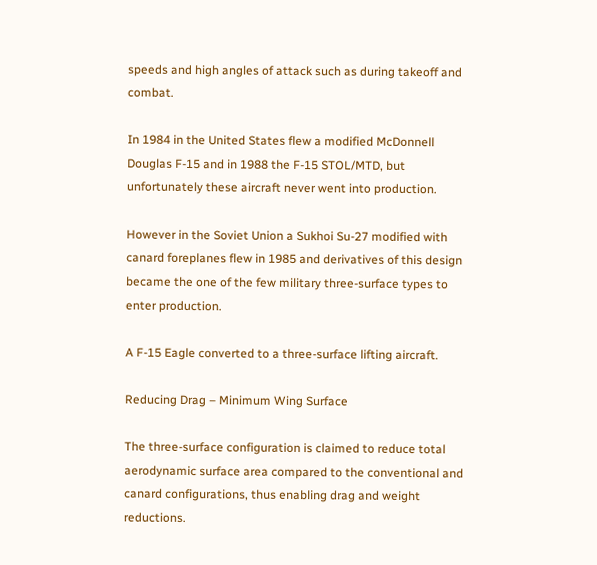speeds and high angles of attack such as during takeoff and combat.

In 1984 in the United States flew a modified McDonnell Douglas F-15 and in 1988 the F-15 STOL/MTD, but unfortunately these aircraft never went into production.

However in the Soviet Union a Sukhoi Su-27 modified with canard foreplanes flew in 1985 and derivatives of this design became the one of the few military three-surface types to enter production.

A F-15 Eagle converted to a three-surface lifting aircraft.

Reducing Drag – Minimum Wing Surface

The three-surface configuration is claimed to reduce total aerodynamic surface area compared to the conventional and canard configurations, thus enabling drag and weight reductions.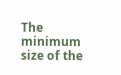The minimum size of the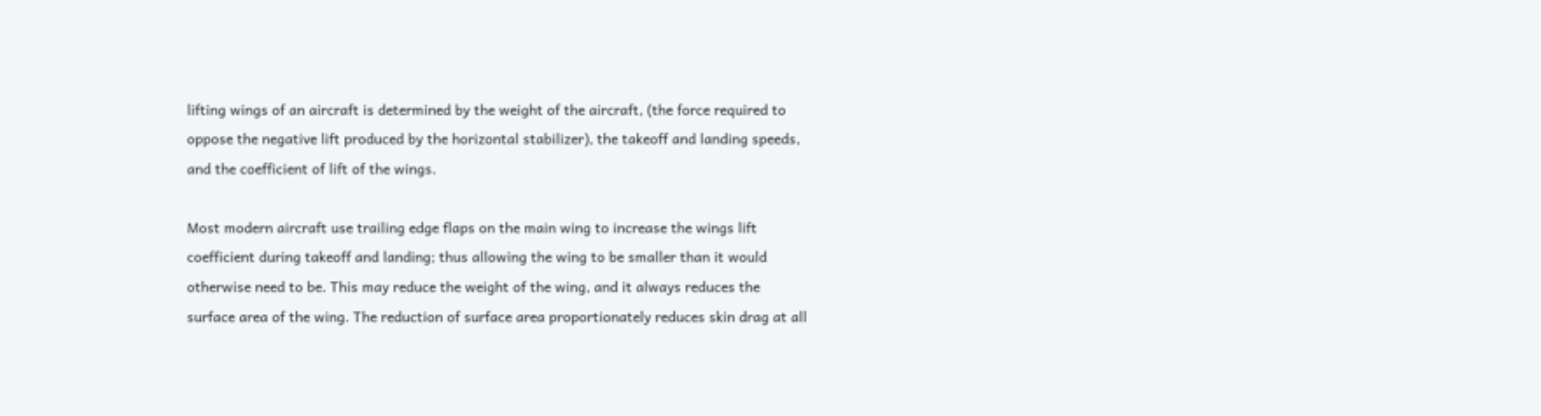lifting wings of an aircraft is determined by the weight of the aircraft, (the force required to oppose the negative lift produced by the horizontal stabilizer), the takeoff and landing speeds, and the coefficient of lift of the wings.

Most modern aircraft use trailing edge flaps on the main wing to increase the wings lift coefficient during takeoff and landing; thus allowing the wing to be smaller than it would otherwise need to be. This may reduce the weight of the wing, and it always reduces the surface area of the wing. The reduction of surface area proportionately reduces skin drag at all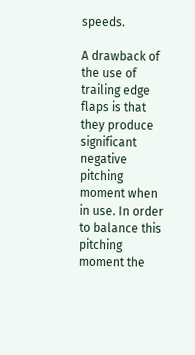speeds.

A drawback of the use of trailing edge flaps is that they produce significant negative pitching moment when in use. In order to balance this pitching moment the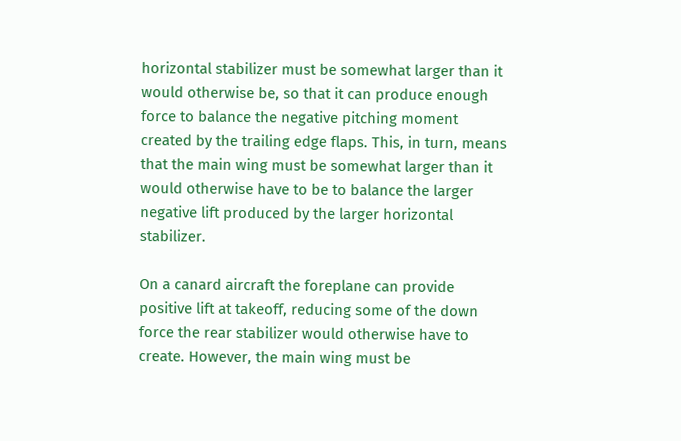horizontal stabilizer must be somewhat larger than it would otherwise be, so that it can produce enough force to balance the negative pitching moment created by the trailing edge flaps. This, in turn, means that the main wing must be somewhat larger than it would otherwise have to be to balance the larger negative lift produced by the larger horizontal stabilizer.

On a canard aircraft the foreplane can provide positive lift at takeoff, reducing some of the down force the rear stabilizer would otherwise have to create. However, the main wing must be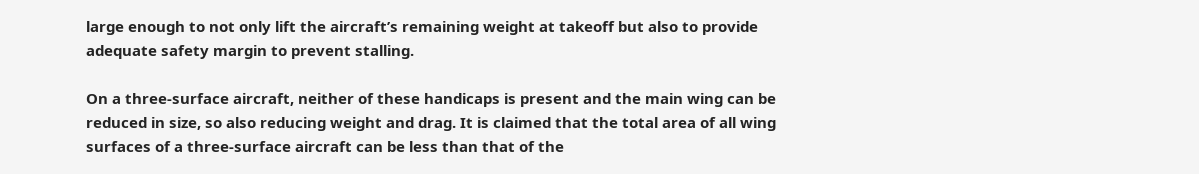large enough to not only lift the aircraft’s remaining weight at takeoff but also to provide adequate safety margin to prevent stalling.

On a three-surface aircraft, neither of these handicaps is present and the main wing can be reduced in size, so also reducing weight and drag. It is claimed that the total area of all wing surfaces of a three-surface aircraft can be less than that of the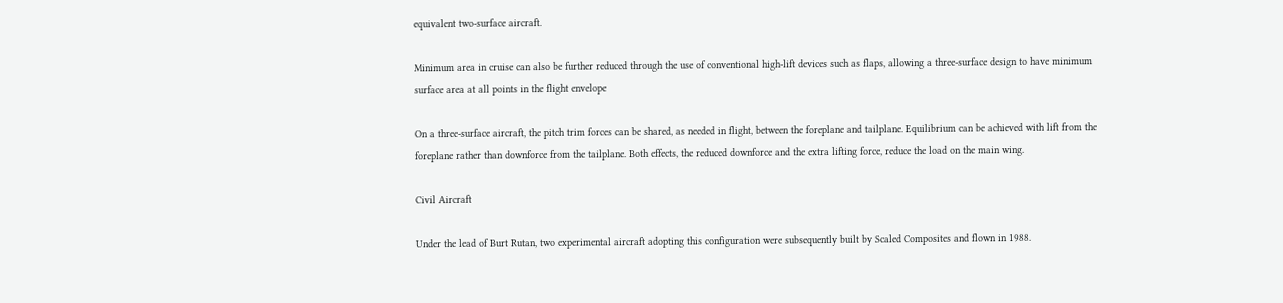equivalent two-surface aircraft.

Minimum area in cruise can also be further reduced through the use of conventional high-lift devices such as flaps, allowing a three-surface design to have minimum surface area at all points in the flight envelope

On a three-surface aircraft, the pitch trim forces can be shared, as needed in flight, between the foreplane and tailplane. Equilibrium can be achieved with lift from the foreplane rather than downforce from the tailplane. Both effects, the reduced downforce and the extra lifting force, reduce the load on the main wing.

Civil Aircraft

Under the lead of Burt Rutan, two experimental aircraft adopting this configuration were subsequently built by Scaled Composites and flown in 1988.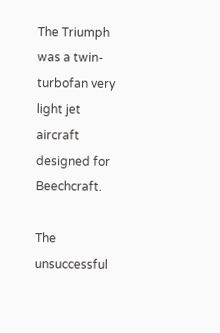The Triumph was a twin-turbofan very light jet aircraft designed for Beechcraft.

The unsuccessful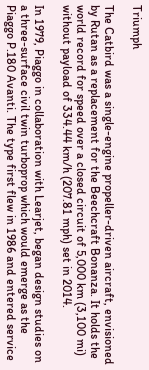Triumph

The Catbird was a single-engine propeller-driven aircraft, envisioned by Rutan as a replacement for the Beechcraft Bonanza. It holds the world record for speed over a closed circuit of 5,000 km (3,100 mi) without payload of 334.44 km/h (207.81 mph) set in 2014.

In 1979, Piaggo in collaboration with Learjet, began design studies on a three-surface civil twin turboprop which would emerge as the Piaggo P.180 Avanti. The type first flew in 1986 and entered service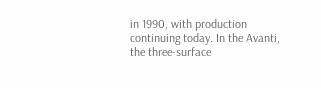in 1990, with production continuing today. In the Avanti, the three-surface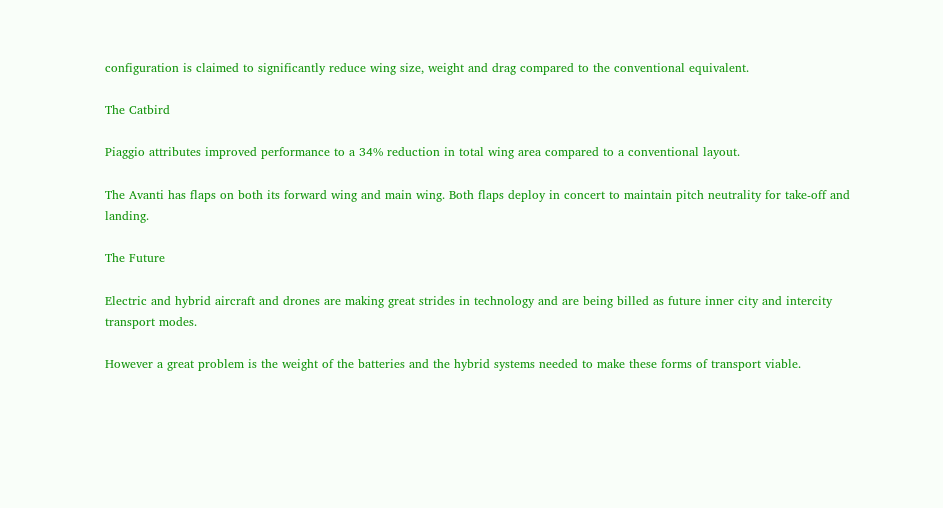configuration is claimed to significantly reduce wing size, weight and drag compared to the conventional equivalent.

The Catbird

Piaggio attributes improved performance to a 34% reduction in total wing area compared to a conventional layout.

The Avanti has flaps on both its forward wing and main wing. Both flaps deploy in concert to maintain pitch neutrality for take-off and landing.

The Future

Electric and hybrid aircraft and drones are making great strides in technology and are being billed as future inner city and intercity transport modes.

However a great problem is the weight of the batteries and the hybrid systems needed to make these forms of transport viable.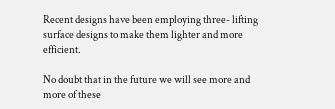Recent designs have been employing three- lifting surface designs to make them lighter and more efficient.

No doubt that in the future we will see more and more of these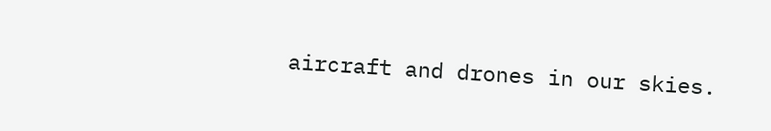aircraft and drones in our skies.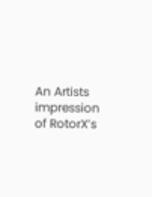An Artists impression of RotorX’s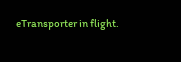eTransporter in flight.